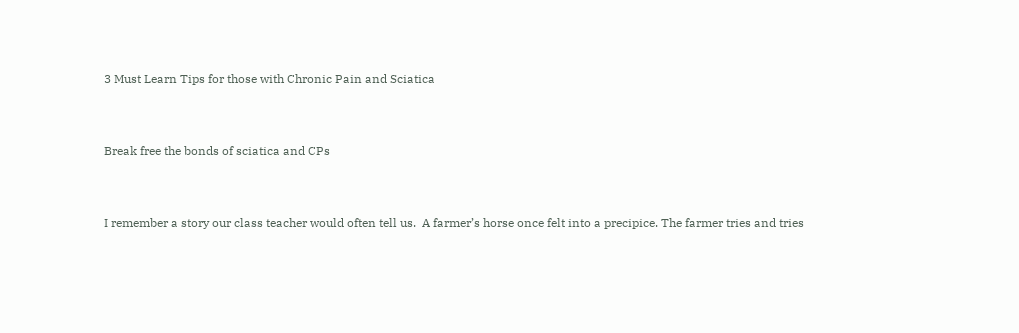3 Must Learn Tips for those with Chronic Pain and Sciatica


Break free the bonds of sciatica and CPs


I remember a story our class teacher would often tell us.  A farmer’s horse once felt into a precipice. The farmer tries and tries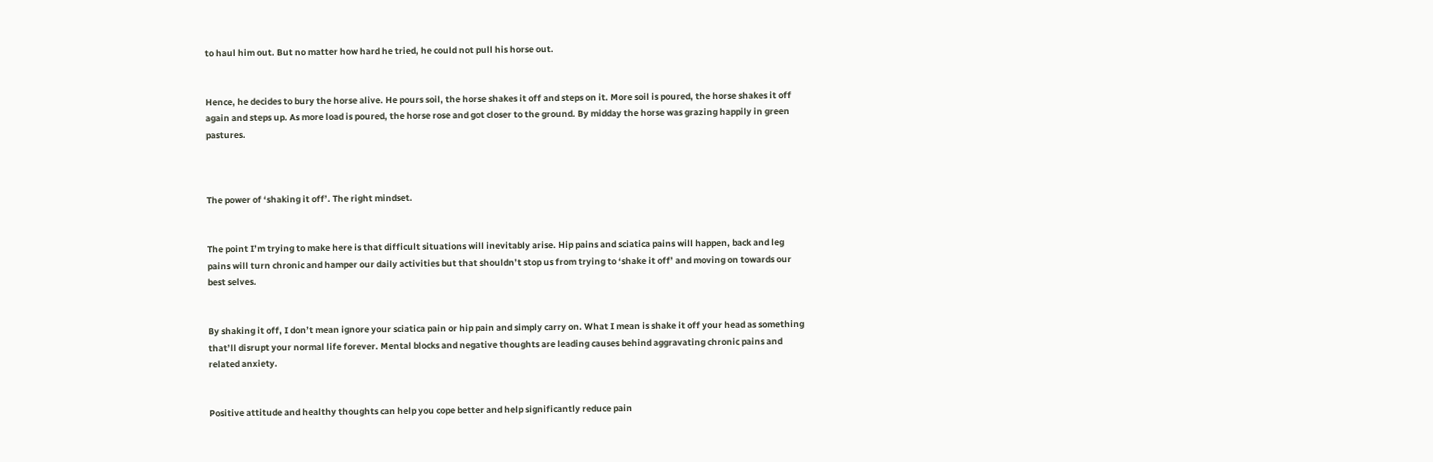to haul him out. But no matter how hard he tried, he could not pull his horse out.


Hence, he decides to bury the horse alive. He pours soil, the horse shakes it off and steps on it. More soil is poured, the horse shakes it off again and steps up. As more load is poured, the horse rose and got closer to the ground. By midday the horse was grazing happily in green pastures.



The power of ‘shaking it off’. The right mindset.


The point I’m trying to make here is that difficult situations will inevitably arise. Hip pains and sciatica pains will happen, back and leg pains will turn chronic and hamper our daily activities but that shouldn’t stop us from trying to ‘shake it off’ and moving on towards our best selves.


By shaking it off, I don’t mean ignore your sciatica pain or hip pain and simply carry on. What I mean is shake it off your head as something that’ll disrupt your normal life forever. Mental blocks and negative thoughts are leading causes behind aggravating chronic pains and related anxiety.


Positive attitude and healthy thoughts can help you cope better and help significantly reduce pain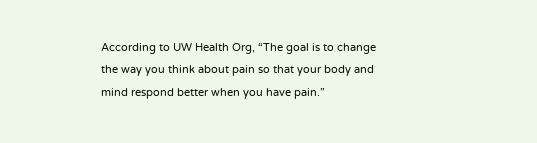According to UW Health Org, “The goal is to change the way you think about pain so that your body and mind respond better when you have pain.”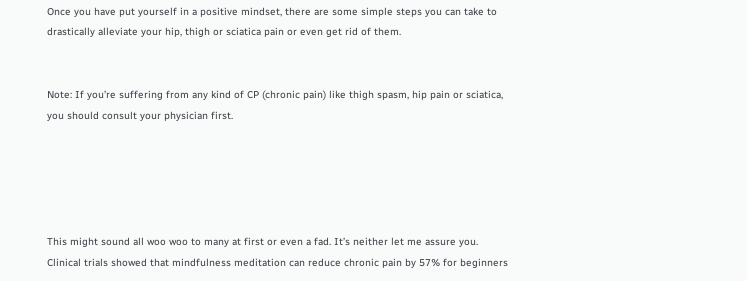Once you have put yourself in a positive mindset, there are some simple steps you can take to drastically alleviate your hip, thigh or sciatica pain or even get rid of them.


Note: If you’re suffering from any kind of CP (chronic pain) like thigh spasm, hip pain or sciatica, you should consult your physician first.





This might sound all woo woo to many at first or even a fad. It’s neither let me assure you.   Clinical trials showed that mindfulness meditation can reduce chronic pain by 57% for beginners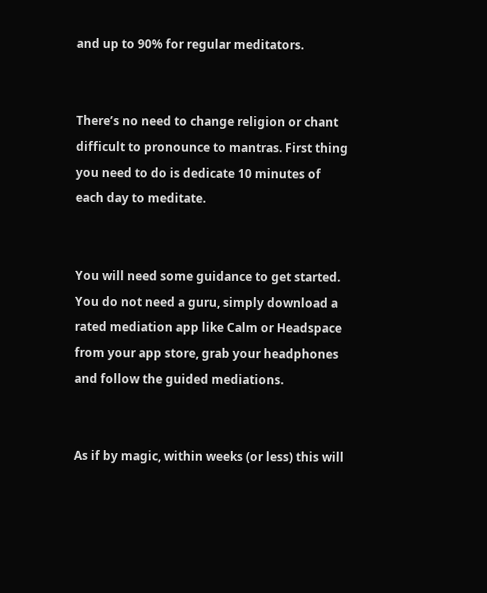and up to 90% for regular meditators.


There’s no need to change religion or chant difficult to pronounce to mantras. First thing you need to do is dedicate 10 minutes of each day to meditate.


You will need some guidance to get started. You do not need a guru, simply download a rated mediation app like Calm or Headspace from your app store, grab your headphones and follow the guided mediations.


As if by magic, within weeks (or less) this will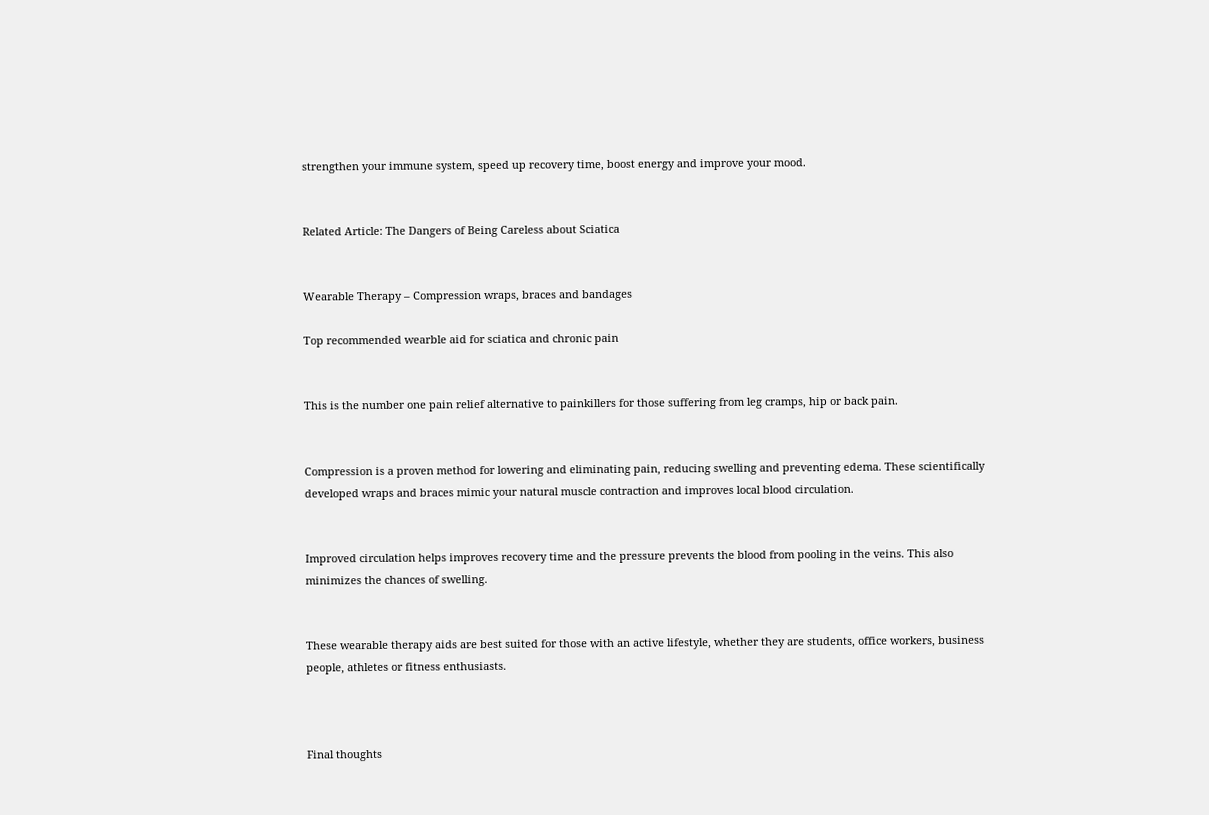strengthen your immune system, speed up recovery time, boost energy and improve your mood.


Related Article: The Dangers of Being Careless about Sciatica


Wearable Therapy – Compression wraps, braces and bandages

Top recommended wearble aid for sciatica and chronic pain


This is the number one pain relief alternative to painkillers for those suffering from leg cramps, hip or back pain.


Compression is a proven method for lowering and eliminating pain, reducing swelling and preventing edema. These scientifically developed wraps and braces mimic your natural muscle contraction and improves local blood circulation.


Improved circulation helps improves recovery time and the pressure prevents the blood from pooling in the veins. This also minimizes the chances of swelling.


These wearable therapy aids are best suited for those with an active lifestyle, whether they are students, office workers, business people, athletes or fitness enthusiasts.



Final thoughts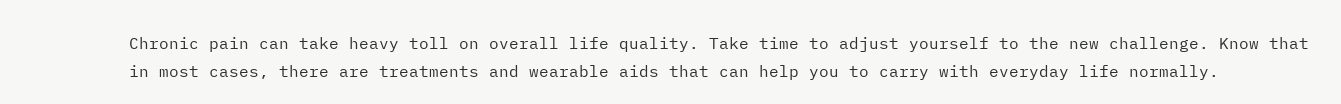Chronic pain can take heavy toll on overall life quality. Take time to adjust yourself to the new challenge. Know that in most cases, there are treatments and wearable aids that can help you to carry with everyday life normally.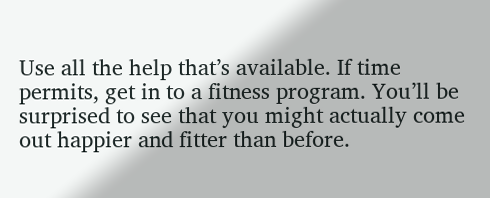Use all the help that’s available. If time permits, get in to a fitness program. You’ll be surprised to see that you might actually come out happier and fitter than before.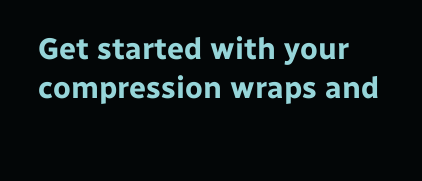Get started with your compression wraps and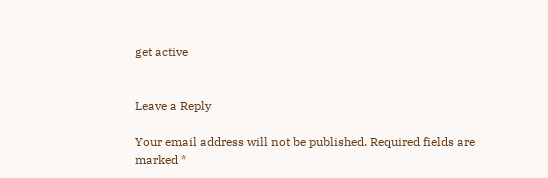get active


Leave a Reply

Your email address will not be published. Required fields are marked *